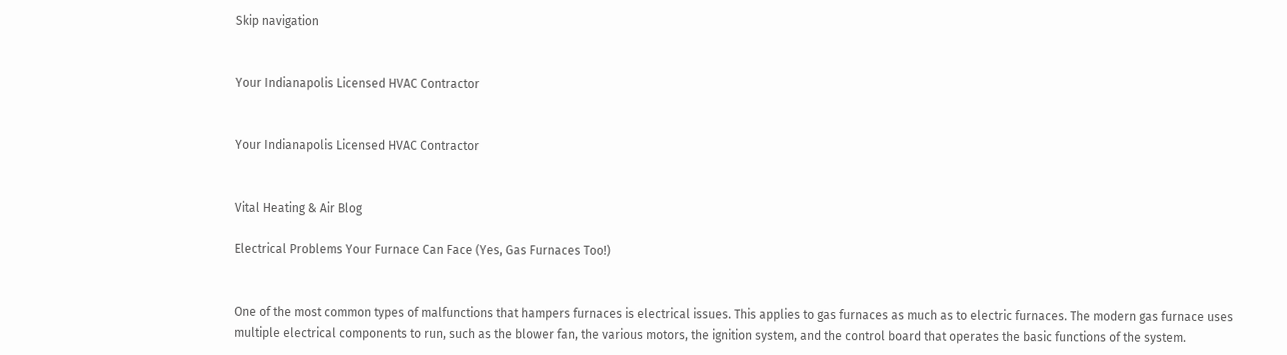Skip navigation


Your Indianapolis Licensed HVAC Contractor


Your Indianapolis Licensed HVAC Contractor


Vital Heating & Air Blog

Electrical Problems Your Furnace Can Face (Yes, Gas Furnaces Too!)


One of the most common types of malfunctions that hampers furnaces is electrical issues. This applies to gas furnaces as much as to electric furnaces. The modern gas furnace uses multiple electrical components to run, such as the blower fan, the various motors, the ignition system, and the control board that operates the basic functions of the system.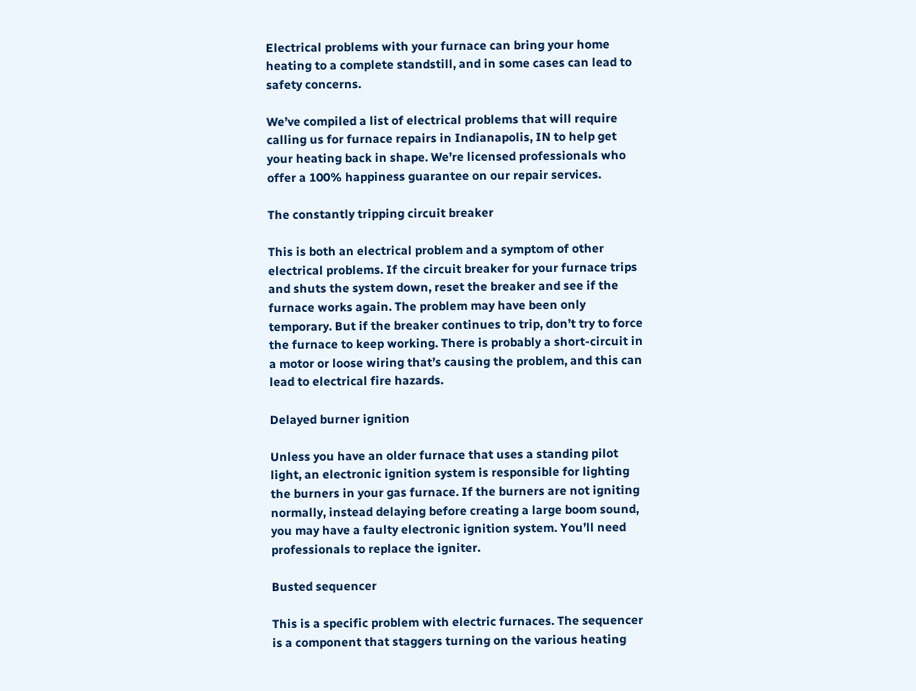Electrical problems with your furnace can bring your home heating to a complete standstill, and in some cases can lead to safety concerns.

We’ve compiled a list of electrical problems that will require calling us for furnace repairs in Indianapolis, IN to help get your heating back in shape. We’re licensed professionals who offer a 100% happiness guarantee on our repair services.

The constantly tripping circuit breaker

This is both an electrical problem and a symptom of other electrical problems. If the circuit breaker for your furnace trips and shuts the system down, reset the breaker and see if the furnace works again. The problem may have been only temporary. But if the breaker continues to trip, don’t try to force the furnace to keep working. There is probably a short-circuit in a motor or loose wiring that’s causing the problem, and this can lead to electrical fire hazards.

Delayed burner ignition

Unless you have an older furnace that uses a standing pilot light, an electronic ignition system is responsible for lighting the burners in your gas furnace. If the burners are not igniting normally, instead delaying before creating a large boom sound, you may have a faulty electronic ignition system. You’ll need professionals to replace the igniter.

Busted sequencer

This is a specific problem with electric furnaces. The sequencer is a component that staggers turning on the various heating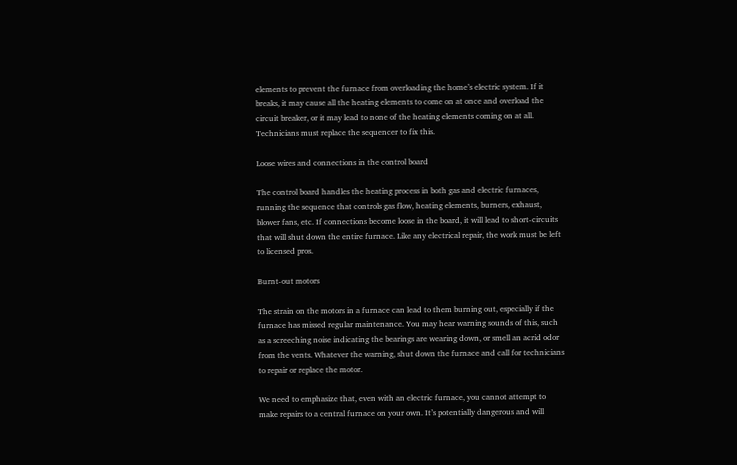elements to prevent the furnace from overloading the home’s electric system. If it breaks, it may cause all the heating elements to come on at once and overload the circuit breaker, or it may lead to none of the heating elements coming on at all. Technicians must replace the sequencer to fix this.

Loose wires and connections in the control board

The control board handles the heating process in both gas and electric furnaces, running the sequence that controls gas flow, heating elements, burners, exhaust, blower fans, etc. If connections become loose in the board, it will lead to short-circuits that will shut down the entire furnace. Like any electrical repair, the work must be left to licensed pros.

Burnt-out motors

The strain on the motors in a furnace can lead to them burning out, especially if the furnace has missed regular maintenance. You may hear warning sounds of this, such as a screeching noise indicating the bearings are wearing down, or smell an acrid odor from the vents. Whatever the warning, shut down the furnace and call for technicians to repair or replace the motor.

We need to emphasize that, even with an electric furnace, you cannot attempt to make repairs to a central furnace on your own. It’s potentially dangerous and will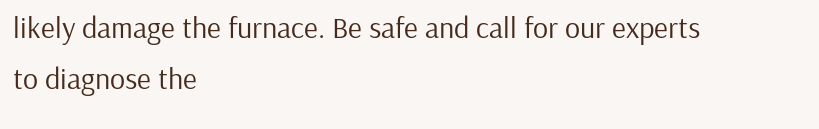likely damage the furnace. Be safe and call for our experts to diagnose the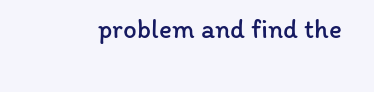problem and find the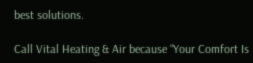best solutions.

Call Vital Heating & Air because “Your Comfort Is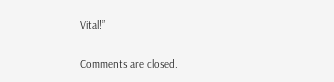Vital!”

Comments are closed.